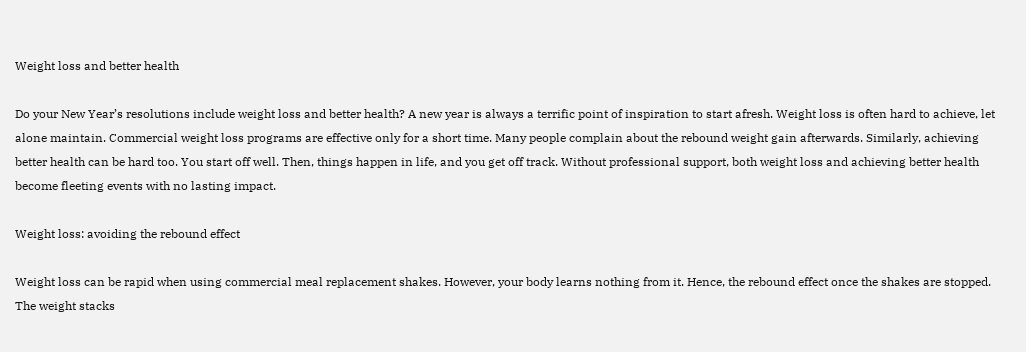Weight loss and better health

Do your New Year’s resolutions include weight loss and better health? A new year is always a terrific point of inspiration to start afresh. Weight loss is often hard to achieve, let alone maintain. Commercial weight loss programs are effective only for a short time. Many people complain about the rebound weight gain afterwards. Similarly, achieving better health can be hard too. You start off well. Then, things happen in life, and you get off track. Without professional support, both weight loss and achieving better health become fleeting events with no lasting impact.

Weight loss: avoiding the rebound effect

Weight loss can be rapid when using commercial meal replacement shakes. However, your body learns nothing from it. Hence, the rebound effect once the shakes are stopped. The weight stacks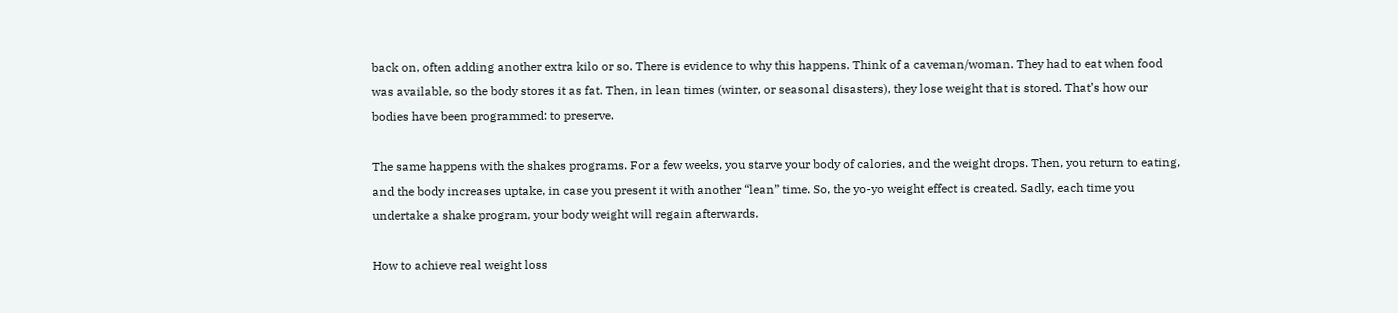back on, often adding another extra kilo or so. There is evidence to why this happens. Think of a caveman/woman. They had to eat when food was available, so the body stores it as fat. Then, in lean times (winter, or seasonal disasters), they lose weight that is stored. That’s how our bodies have been programmed: to preserve.

The same happens with the shakes programs. For a few weeks, you starve your body of calories, and the weight drops. Then, you return to eating, and the body increases uptake, in case you present it with another “lean” time. So, the yo-yo weight effect is created. Sadly, each time you undertake a shake program, your body weight will regain afterwards.

How to achieve real weight loss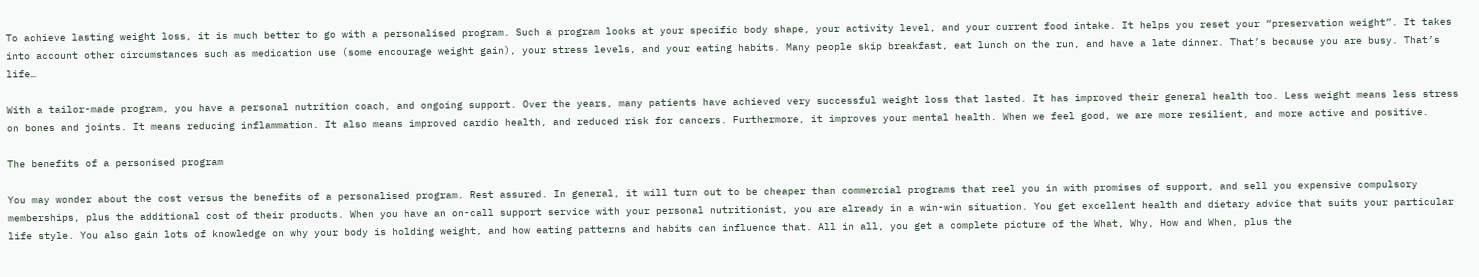To achieve lasting weight loss, it is much better to go with a personalised program. Such a program looks at your specific body shape, your activity level, and your current food intake. It helps you reset your “preservation weight”. It takes into account other circumstances such as medication use (some encourage weight gain), your stress levels, and your eating habits. Many people skip breakfast, eat lunch on the run, and have a late dinner. That’s because you are busy. That’s life…

With a tailor-made program, you have a personal nutrition coach, and ongoing support. Over the years, many patients have achieved very successful weight loss that lasted. It has improved their general health too. Less weight means less stress on bones and joints. It means reducing inflammation. It also means improved cardio health, and reduced risk for cancers. Furthermore, it improves your mental health. When we feel good, we are more resilient, and more active and positive.

The benefits of a personised program

You may wonder about the cost versus the benefits of a personalised program. Rest assured. In general, it will turn out to be cheaper than commercial programs that reel you in with promises of support, and sell you expensive compulsory memberships, plus the additional cost of their products. When you have an on-call support service with your personal nutritionist, you are already in a win-win situation. You get excellent health and dietary advice that suits your particular life style. You also gain lots of knowledge on why your body is holding weight, and how eating patterns and habits can influence that. All in all, you get a complete picture of the What, Why, How and When, plus the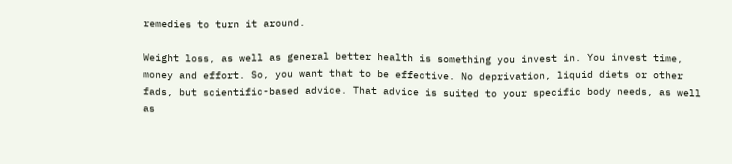remedies to turn it around.

Weight loss, as well as general better health is something you invest in. You invest time, money and effort. So, you want that to be effective. No deprivation, liquid diets or other fads, but scientific-based advice. That advice is suited to your specific body needs, as well as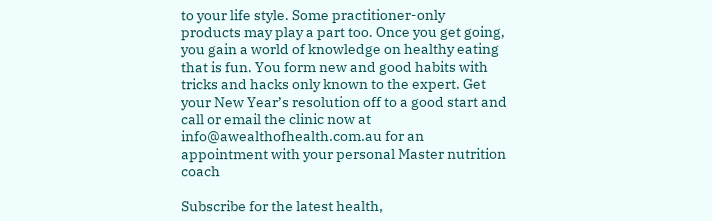to your life style. Some practitioner-only products may play a part too. Once you get going, you gain a world of knowledge on healthy eating that is fun. You form new and good habits with tricks and hacks only known to the expert. Get your New Year’s resolution off to a good start and call or email the clinic now at info@awealthofhealth.com.au for an appointment with your personal Master nutrition coach

Subscribe for the latest health,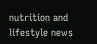nutrition and lifestyle news